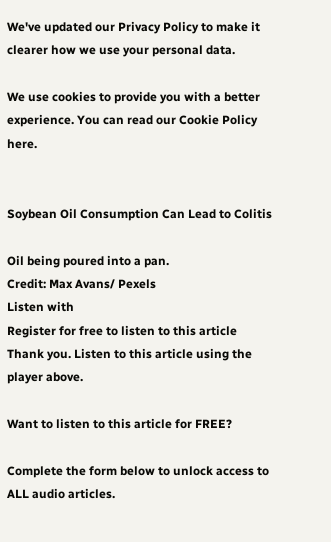We've updated our Privacy Policy to make it clearer how we use your personal data.

We use cookies to provide you with a better experience. You can read our Cookie Policy here.


Soybean Oil Consumption Can Lead to Colitis

Oil being poured into a pan.
Credit: Max Avans/ Pexels
Listen with
Register for free to listen to this article
Thank you. Listen to this article using the player above.

Want to listen to this article for FREE?

Complete the form below to unlock access to ALL audio articles.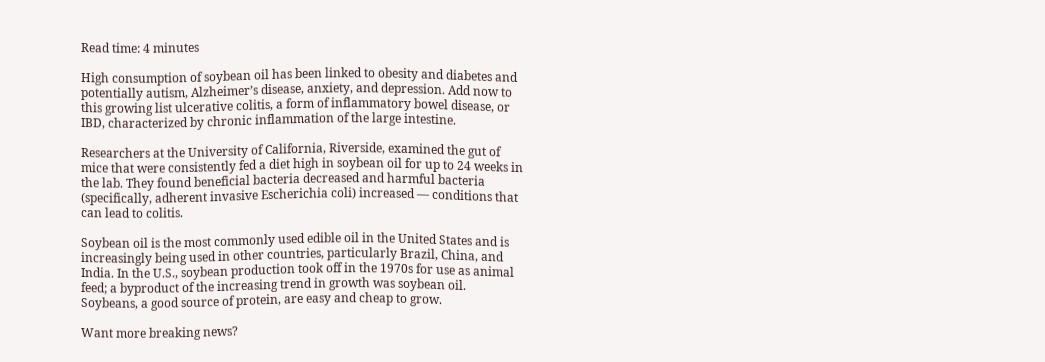Read time: 4 minutes

High consumption of soybean oil has been linked to obesity and diabetes and potentially autism, Alzheimer’s disease, anxiety, and depression. Add now to this growing list ulcerative colitis, a form of inflammatory bowel disease, or IBD, characterized by chronic inflammation of the large intestine.

Researchers at the University of California, Riverside, examined the gut of mice that were consistently fed a diet high in soybean oil for up to 24 weeks in the lab. They found beneficial bacteria decreased and harmful bacteria (specifically, adherent invasive Escherichia coli) increased — conditions that can lead to colitis.

Soybean oil is the most commonly used edible oil in the United States and is increasingly being used in other countries, particularly Brazil, China, and India. In the U.S., soybean production took off in the 1970s for use as animal feed; a byproduct of the increasing trend in growth was soybean oil. Soybeans, a good source of protein, are easy and cheap to grow.

Want more breaking news?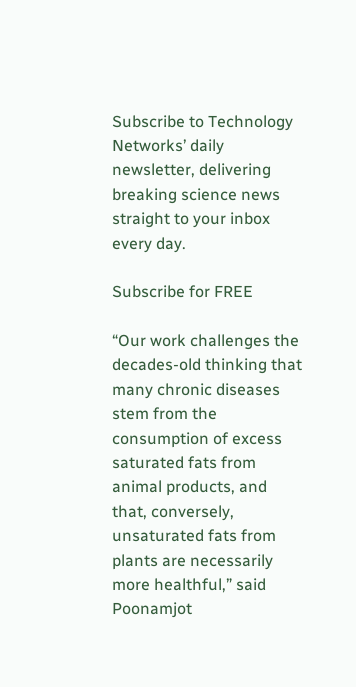Subscribe to Technology Networks’ daily newsletter, delivering breaking science news straight to your inbox every day.

Subscribe for FREE

“Our work challenges the decades-old thinking that many chronic diseases stem from the consumption of excess saturated fats from animal products, and that, conversely, unsaturated fats from plants are necessarily more healthful,” said Poonamjot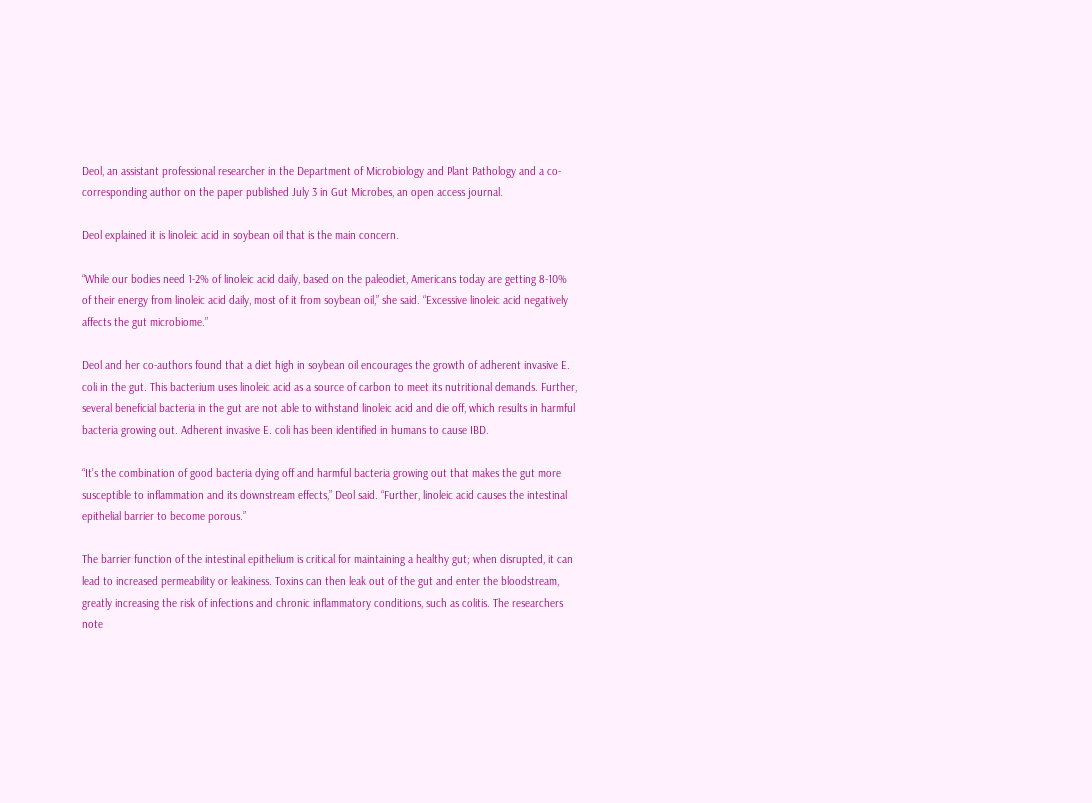Deol, an assistant professional researcher in the Department of Microbiology and Plant Pathology and a co-corresponding author on the paper published July 3 in Gut Microbes, an open access journal.

Deol explained it is linoleic acid in soybean oil that is the main concern.

“While our bodies need 1-2% of linoleic acid daily, based on the paleodiet, Americans today are getting 8-10% of their energy from linoleic acid daily, most of it from soybean oil,” she said. “Excessive linoleic acid negatively affects the gut microbiome.”

Deol and her co-authors found that a diet high in soybean oil encourages the growth of adherent invasive E. coli in the gut. This bacterium uses linoleic acid as a source of carbon to meet its nutritional demands. Further, several beneficial bacteria in the gut are not able to withstand linoleic acid and die off, which results in harmful bacteria growing out. Adherent invasive E. coli has been identified in humans to cause IBD.

“It’s the combination of good bacteria dying off and harmful bacteria growing out that makes the gut more susceptible to inflammation and its downstream effects,” Deol said. “Further, linoleic acid causes the intestinal epithelial barrier to become porous.”

The barrier function of the intestinal epithelium is critical for maintaining a healthy gut; when disrupted, it can lead to increased permeability or leakiness. Toxins can then leak out of the gut and enter the bloodstream, greatly increasing the risk of infections and chronic inflammatory conditions, such as colitis. The researchers note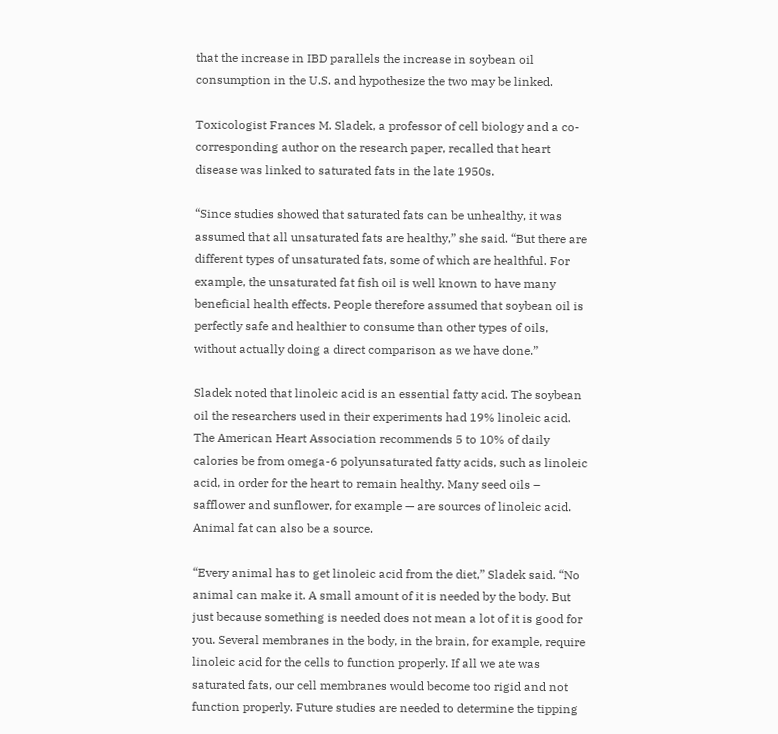that the increase in IBD parallels the increase in soybean oil consumption in the U.S. and hypothesize the two may be linked.

Toxicologist Frances M. Sladek, a professor of cell biology and a co-corresponding author on the research paper, recalled that heart disease was linked to saturated fats in the late 1950s.

“Since studies showed that saturated fats can be unhealthy, it was assumed that all unsaturated fats are healthy,” she said. “But there are different types of unsaturated fats, some of which are healthful. For example, the unsaturated fat fish oil is well known to have many beneficial health effects. People therefore assumed that soybean oil is perfectly safe and healthier to consume than other types of oils, without actually doing a direct comparison as we have done.”

Sladek noted that linoleic acid is an essential fatty acid. The soybean oil the researchers used in their experiments had 19% linoleic acid. The American Heart Association recommends 5 to 10% of daily calories be from omega-6 polyunsaturated fatty acids, such as linoleic acid, in order for the heart to remain healthy. Many seed oils – safflower and sunflower, for example — are sources of linoleic acid. Animal fat can also be a source.

“Every animal has to get linoleic acid from the diet,” Sladek said. “No animal can make it. A small amount of it is needed by the body. But just because something is needed does not mean a lot of it is good for you. Several membranes in the body, in the brain, for example, require linoleic acid for the cells to function properly. If all we ate was saturated fats, our cell membranes would become too rigid and not function properly. Future studies are needed to determine the tipping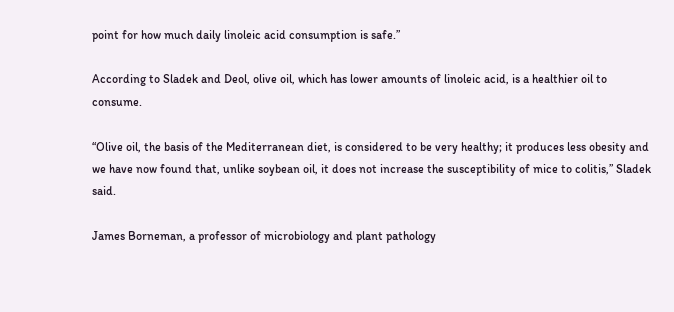point for how much daily linoleic acid consumption is safe.”

According to Sladek and Deol, olive oil, which has lower amounts of linoleic acid, is a healthier oil to consume.

“Olive oil, the basis of the Mediterranean diet, is considered to be very healthy; it produces less obesity and we have now found that, unlike soybean oil, it does not increase the susceptibility of mice to colitis,” Sladek said.

James Borneman, a professor of microbiology and plant pathology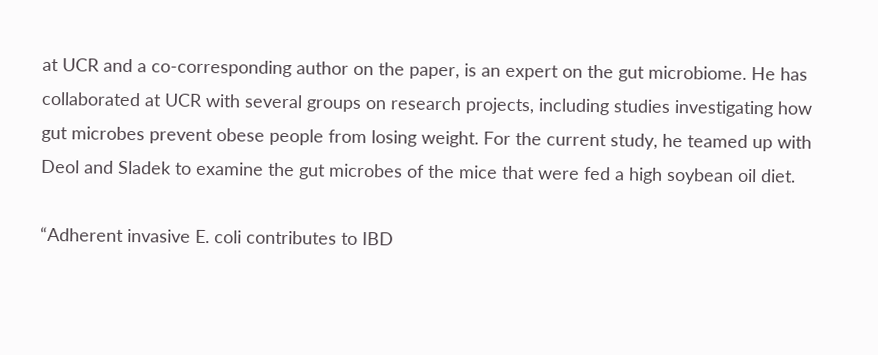at UCR and a co-corresponding author on the paper, is an expert on the gut microbiome. He has collaborated at UCR with several groups on research projects, including studies investigating how gut microbes prevent obese people from losing weight. For the current study, he teamed up with Deol and Sladek to examine the gut microbes of the mice that were fed a high soybean oil diet.

“Adherent invasive E. coli contributes to IBD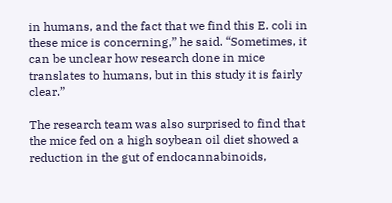in humans, and the fact that we find this E. coli in these mice is concerning,” he said. “Sometimes, it can be unclear how research done in mice translates to humans, but in this study it is fairly clear.”

The research team was also surprised to find that the mice fed on a high soybean oil diet showed a reduction in the gut of endocannabinoids,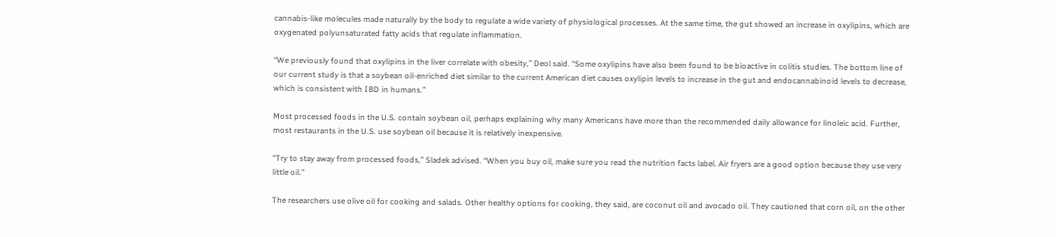cannabis-like molecules made naturally by the body to regulate a wide variety of physiological processes. At the same time, the gut showed an increase in oxylipins, which are oxygenated polyunsaturated fatty acids that regulate inflammation.

“We previously found that oxylipins in the liver correlate with obesity,” Deol said. “Some oxylipins have also been found to be bioactive in colitis studies. The bottom line of our current study is that a soybean oil-enriched diet similar to the current American diet causes oxylipin levels to increase in the gut and endocannabinoid levels to decrease, which is consistent with IBD in humans.”

Most processed foods in the U.S. contain soybean oil, perhaps explaining why many Americans have more than the recommended daily allowance for linoleic acid. Further, most restaurants in the U.S. use soybean oil because it is relatively inexpensive.

“Try to stay away from processed foods,” Sladek advised. “When you buy oil, make sure you read the nutrition facts label. Air fryers are a good option because they use very little oil.”

The researchers use olive oil for cooking and salads. Other healthy options for cooking, they said, are coconut oil and avocado oil. They cautioned that corn oil, on the other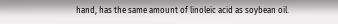hand, has the same amount of linoleic acid as soybean oil.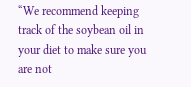“We recommend keeping track of the soybean oil in your diet to make sure you are not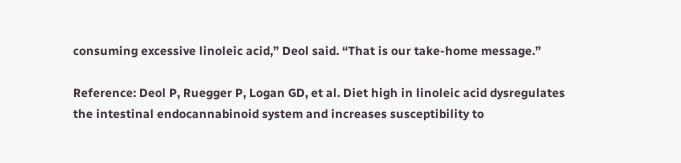consuming excessive linoleic acid,” Deol said. “That is our take-home message.”

Reference: Deol P, Ruegger P, Logan GD, et al. Diet high in linoleic acid dysregulates the intestinal endocannabinoid system and increases susceptibility to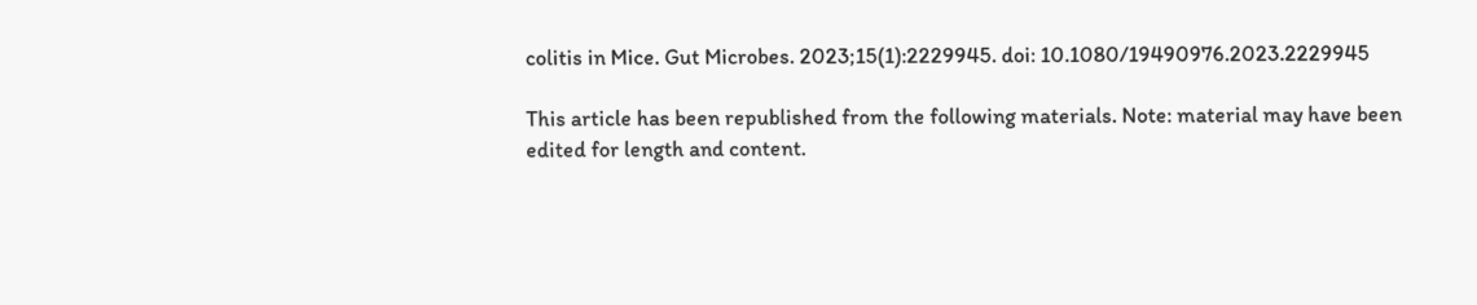colitis in Mice. Gut Microbes. 2023;15(1):2229945. doi: 10.1080/19490976.2023.2229945

This article has been republished from the following materials. Note: material may have been edited for length and content.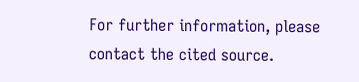For further information, please contact the cited source.